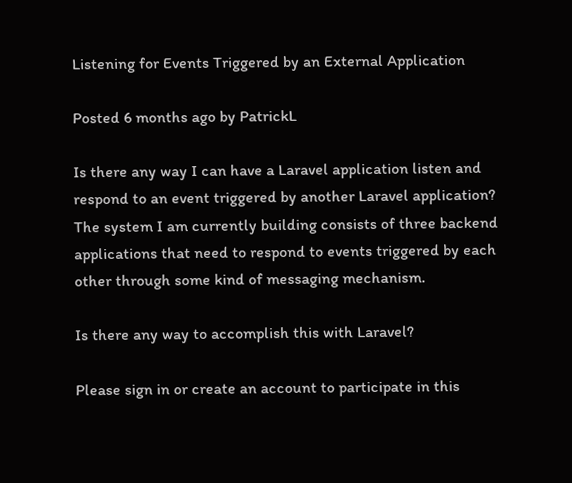Listening for Events Triggered by an External Application

Posted 6 months ago by PatrickL

Is there any way I can have a Laravel application listen and respond to an event triggered by another Laravel application? The system I am currently building consists of three backend applications that need to respond to events triggered by each other through some kind of messaging mechanism.

Is there any way to accomplish this with Laravel?

Please sign in or create an account to participate in this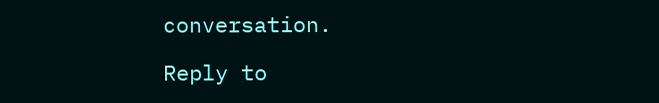conversation.

Reply to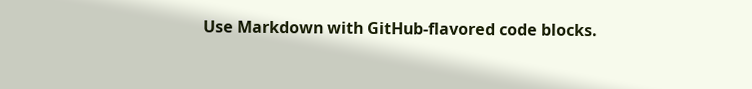Use Markdown with GitHub-flavored code blocks.